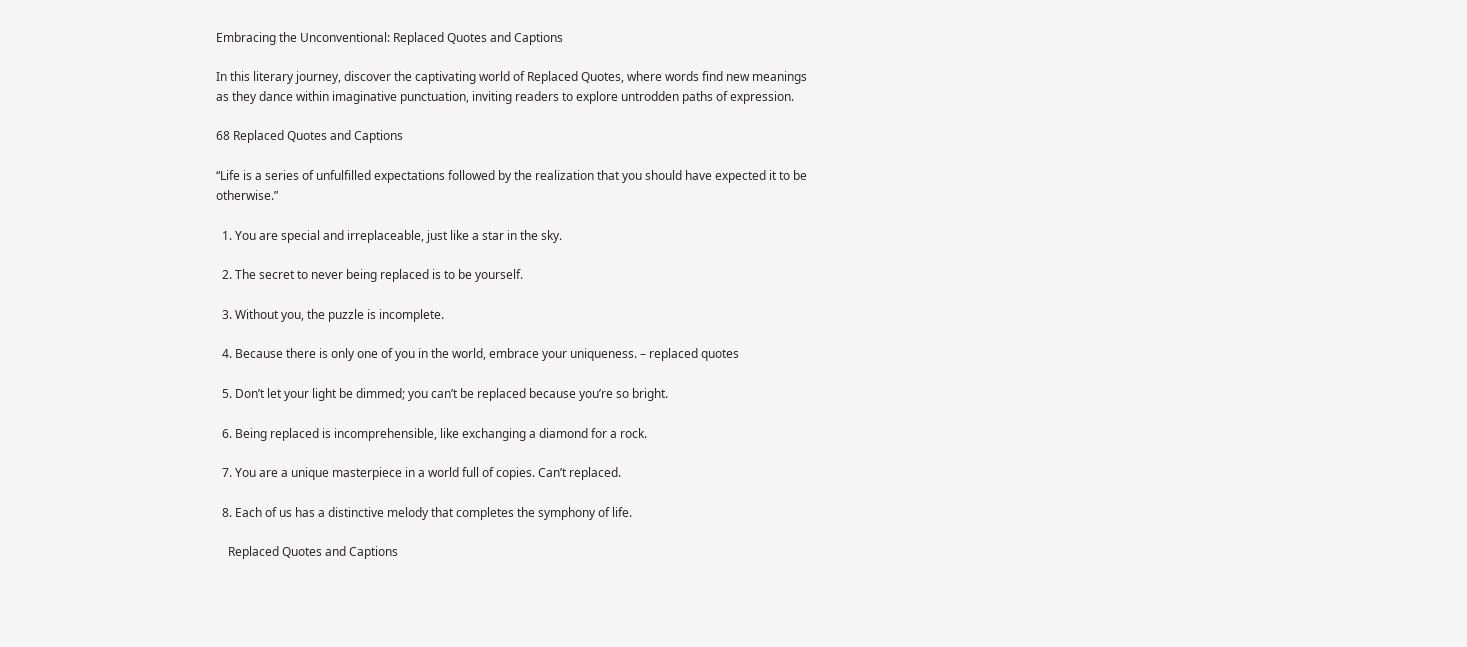Embracing the Unconventional: Replaced Quotes and Captions

In this literary journey, discover the captivating world of Replaced Quotes, where words find new meanings as they dance within imaginative punctuation, inviting readers to explore untrodden paths of expression.

68 Replaced Quotes and Captions

“Life is a series of unfulfilled expectations followed by the realization that you should have expected it to be otherwise.”

  1. You are special and irreplaceable, just like a star in the sky.

  2. The secret to never being replaced is to be yourself.

  3. Without you, the puzzle is incomplete.

  4. Because there is only one of you in the world, embrace your uniqueness. – replaced quotes

  5. Don’t let your light be dimmed; you can’t be replaced because you’re so bright.

  6. Being replaced is incomprehensible, like exchanging a diamond for a rock.

  7. You are a unique masterpiece in a world full of copies. Can’t replaced.

  8. Each of us has a distinctive melody that completes the symphony of life.

    Replaced Quotes and Captions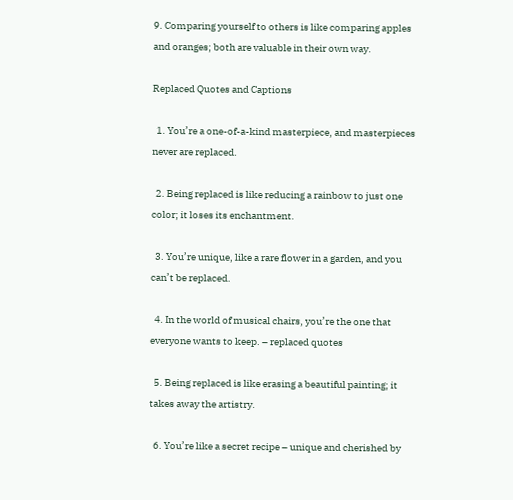9. Comparing yourself to others is like comparing apples and oranges; both are valuable in their own way.

Replaced Quotes and Captions

  1. You’re a one-of-a-kind masterpiece, and masterpieces never are replaced.

  2. Being replaced is like reducing a rainbow to just one color; it loses its enchantment.

  3. You’re unique, like a rare flower in a garden, and you can’t be replaced.

  4. In the world of musical chairs, you’re the one that everyone wants to keep. – replaced quotes

  5. Being replaced is like erasing a beautiful painting; it takes away the artistry.

  6. You’re like a secret recipe – unique and cherished by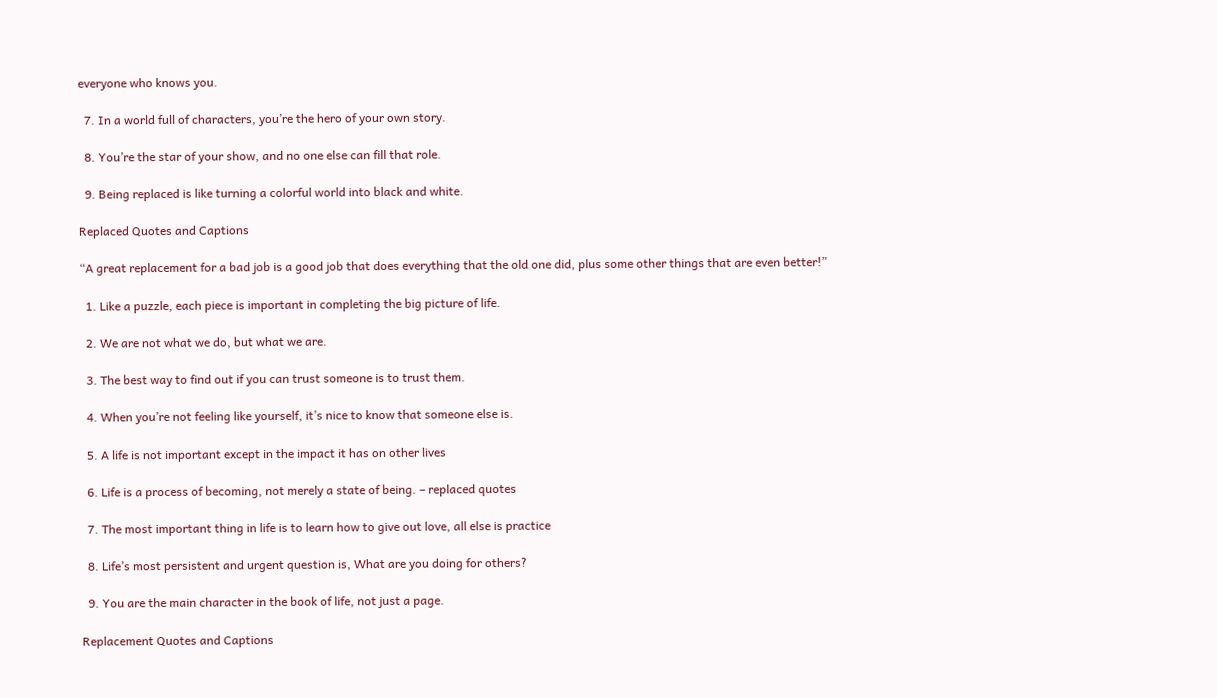everyone who knows you.

  7. In a world full of characters, you’re the hero of your own story.

  8. You’re the star of your show, and no one else can fill that role.

  9. Being replaced is like turning a colorful world into black and white.

Replaced Quotes and Captions

“A great replacement for a bad job is a good job that does everything that the old one did, plus some other things that are even better!”

  1. Like a puzzle, each piece is important in completing the big picture of life.

  2. We are not what we do, but what we are.

  3. The best way to find out if you can trust someone is to trust them.

  4. When you’re not feeling like yourself, it’s nice to know that someone else is.

  5. A life is not important except in the impact it has on other lives

  6. Life is a process of becoming, not merely a state of being. – replaced quotes

  7. The most important thing in life is to learn how to give out love, all else is practice

  8. Life’s most persistent and urgent question is, What are you doing for others?

  9. You are the main character in the book of life, not just a page.

Replacement Quotes and Captions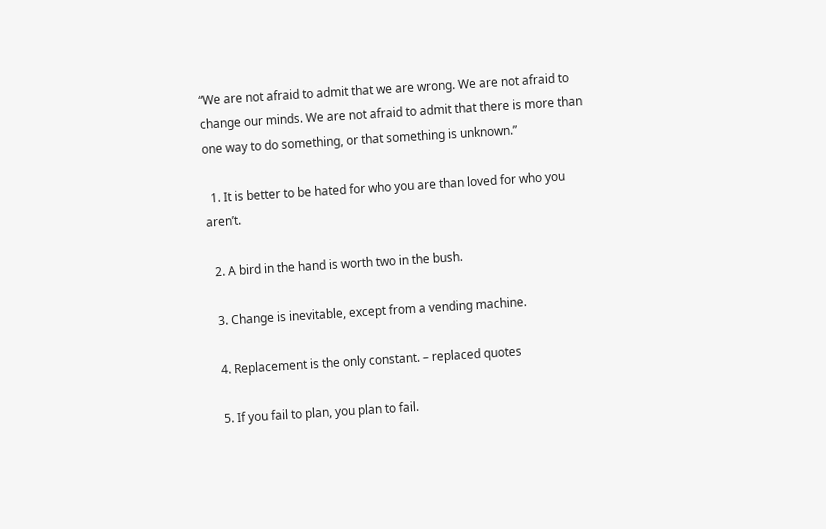“We are not afraid to admit that we are wrong. We are not afraid to change our minds. We are not afraid to admit that there is more than one way to do something, or that something is unknown.”

  1. It is better to be hated for who you are than loved for who you aren’t.

  2. A bird in the hand is worth two in the bush.

  3. Change is inevitable, except from a vending machine.

  4. Replacement is the only constant. – replaced quotes

  5. If you fail to plan, you plan to fail.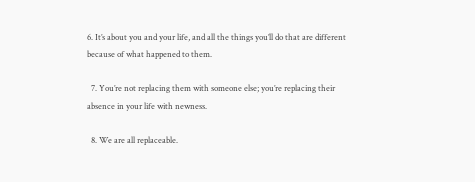6. It’s about you and your life, and all the things you’ll do that are different because of what happened to them.

  7. You’re not replacing them with someone else; you’re replacing their absence in your life with newness.

  8. We are all replaceable.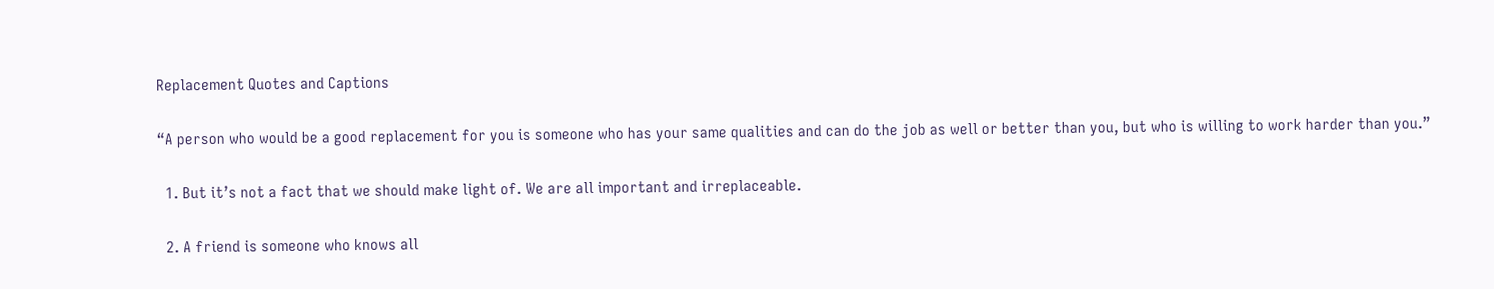Replacement Quotes and Captions

“A person who would be a good replacement for you is someone who has your same qualities and can do the job as well or better than you, but who is willing to work harder than you.”

  1. But it’s not a fact that we should make light of. We are all important and irreplaceable.

  2. A friend is someone who knows all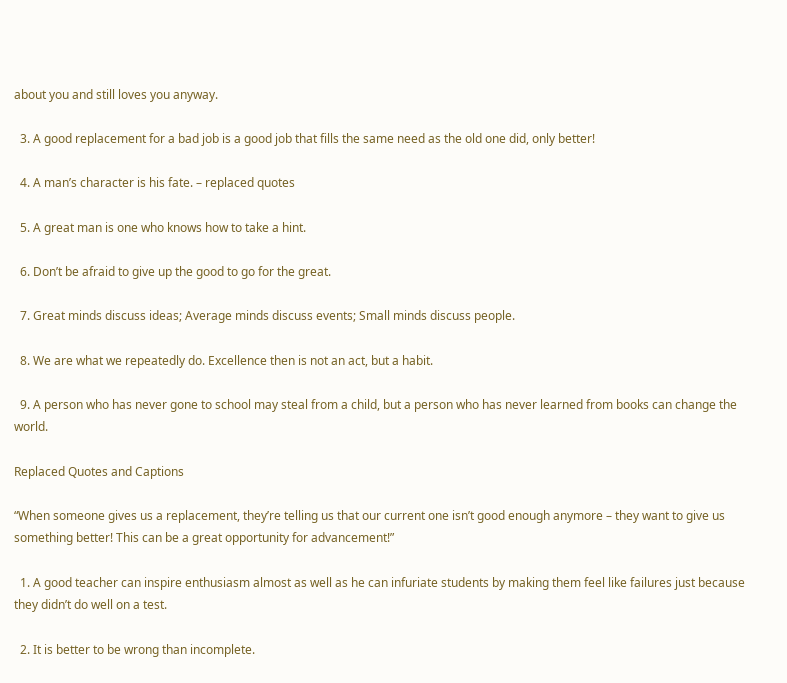about you and still loves you anyway.

  3. A good replacement for a bad job is a good job that fills the same need as the old one did, only better!

  4. A man’s character is his fate. – replaced quotes

  5. A great man is one who knows how to take a hint.

  6. Don’t be afraid to give up the good to go for the great.

  7. Great minds discuss ideas; Average minds discuss events; Small minds discuss people.

  8. We are what we repeatedly do. Excellence then is not an act, but a habit.

  9. A person who has never gone to school may steal from a child, but a person who has never learned from books can change the world.

Replaced Quotes and Captions

“When someone gives us a replacement, they’re telling us that our current one isn’t good enough anymore – they want to give us something better! This can be a great opportunity for advancement!”

  1. A good teacher can inspire enthusiasm almost as well as he can infuriate students by making them feel like failures just because they didn’t do well on a test.

  2. It is better to be wrong than incomplete.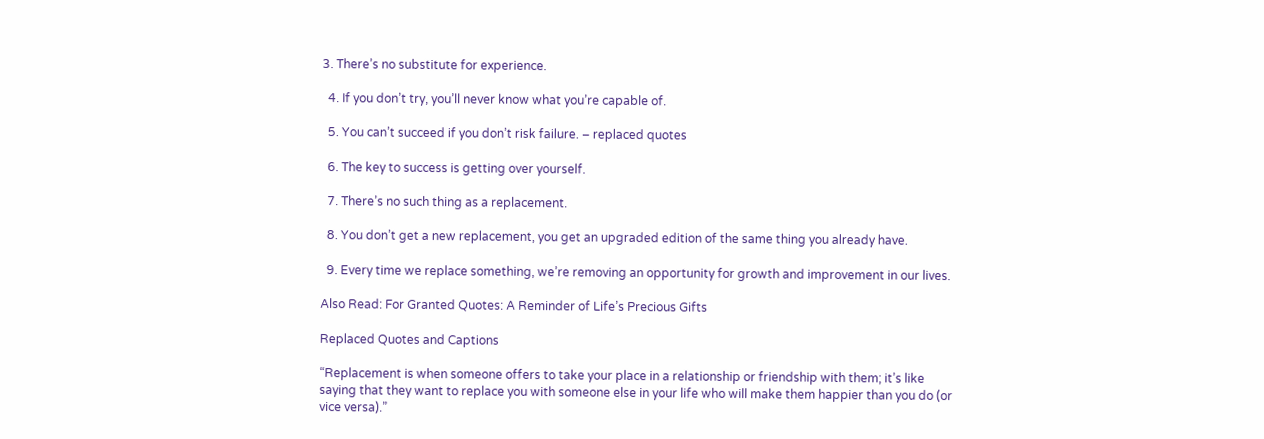3. There’s no substitute for experience.

  4. If you don’t try, you’ll never know what you’re capable of.

  5. You can’t succeed if you don’t risk failure. – replaced quotes

  6. The key to success is getting over yourself.

  7. There’s no such thing as a replacement.

  8. You don’t get a new replacement, you get an upgraded edition of the same thing you already have.

  9. Every time we replace something, we’re removing an opportunity for growth and improvement in our lives.

Also Read: For Granted Quotes: A Reminder of Life’s Precious Gifts

Replaced Quotes and Captions

“Replacement is when someone offers to take your place in a relationship or friendship with them; it’s like saying that they want to replace you with someone else in your life who will make them happier than you do (or vice versa).”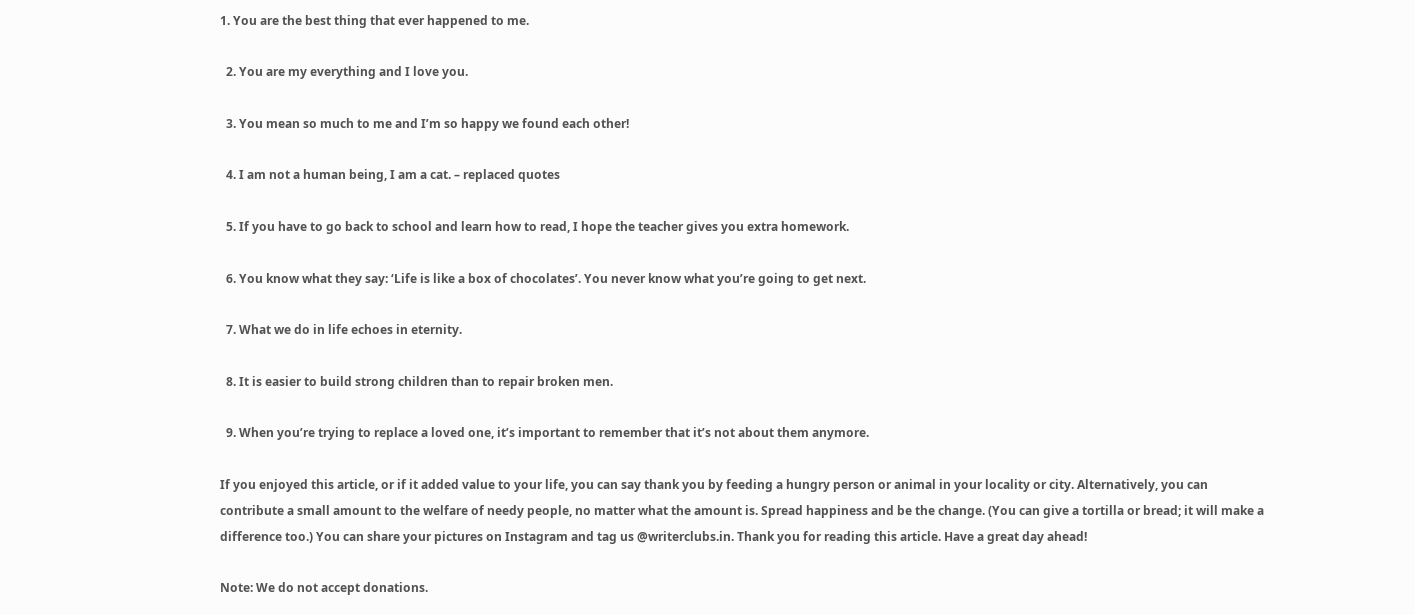1. You are the best thing that ever happened to me.

  2. You are my everything and I love you.

  3. You mean so much to me and I’m so happy we found each other!

  4. I am not a human being, I am a cat. – replaced quotes

  5. If you have to go back to school and learn how to read, I hope the teacher gives you extra homework.

  6. You know what they say: ‘Life is like a box of chocolates’. You never know what you’re going to get next.

  7. What we do in life echoes in eternity.

  8. It is easier to build strong children than to repair broken men.

  9. When you’re trying to replace a loved one, it’s important to remember that it’s not about them anymore.

If you enjoyed this article, or if it added value to your life, you can say thank you by feeding a hungry person or animal in your locality or city. Alternatively, you can contribute a small amount to the welfare of needy people, no matter what the amount is. Spread happiness and be the change. (You can give a tortilla or bread; it will make a difference too.) You can share your pictures on Instagram and tag us @writerclubs.in. Thank you for reading this article. Have a great day ahead!

Note: We do not accept donations.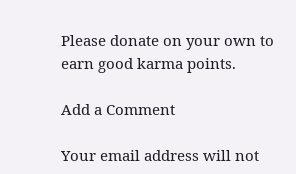Please donate on your own to earn good karma points.

Add a Comment

Your email address will not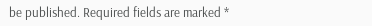be published. Required fields are marked *